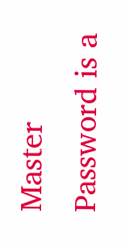Master Password is a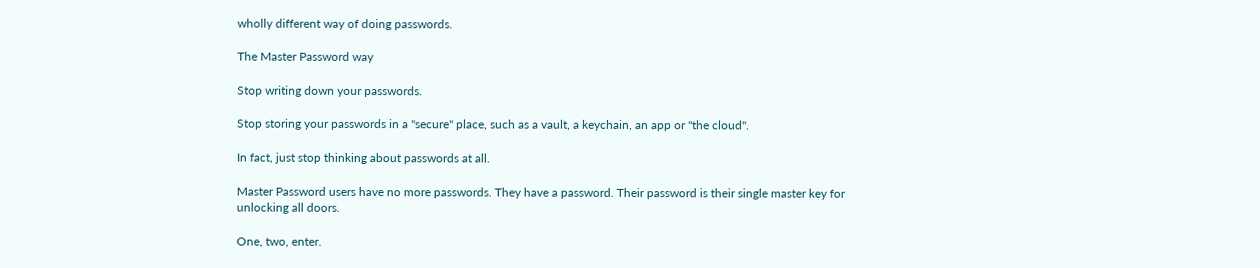wholly different way of doing passwords.

The Master Password way

Stop writing down your passwords.

Stop storing your passwords in a "secure" place, such as a vault, a keychain, an app or "the cloud".

In fact, just stop thinking about passwords at all.

Master Password users have no more passwords. They have a password. Their password is their single master key for unlocking all doors.

One, two, enter.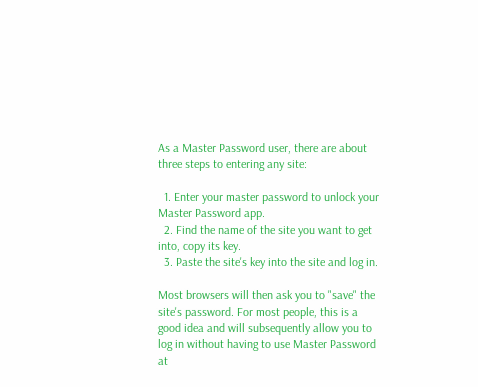As a Master Password user, there are about three steps to entering any site:

  1. Enter your master password to unlock your Master Password app.
  2. Find the name of the site you want to get into, copy its key.
  3. Paste the site's key into the site and log in.

Most browsers will then ask you to "save" the site's password. For most people, this is a good idea and will subsequently allow you to log in without having to use Master Password at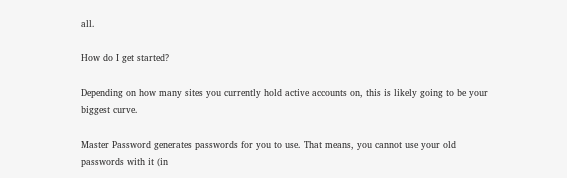all.

How do I get started?

Depending on how many sites you currently hold active accounts on, this is likely going to be your biggest curve.

Master Password generates passwords for you to use. That means, you cannot use your old passwords with it (in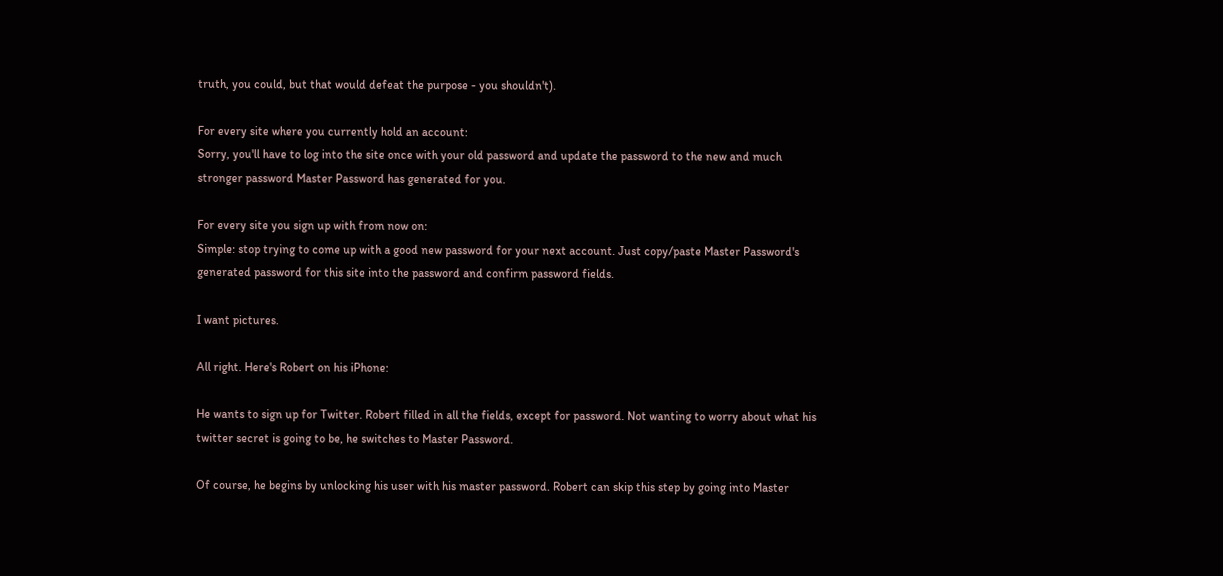truth, you could, but that would defeat the purpose - you shouldn't).

For every site where you currently hold an account:
Sorry, you'll have to log into the site once with your old password and update the password to the new and much stronger password Master Password has generated for you.

For every site you sign up with from now on:
Simple: stop trying to come up with a good new password for your next account. Just copy/paste Master Password's generated password for this site into the password and confirm password fields.

I want pictures.

All right. Here's Robert on his iPhone:

He wants to sign up for Twitter. Robert filled in all the fields, except for password. Not wanting to worry about what his twitter secret is going to be, he switches to Master Password.

Of course, he begins by unlocking his user with his master password. Robert can skip this step by going into Master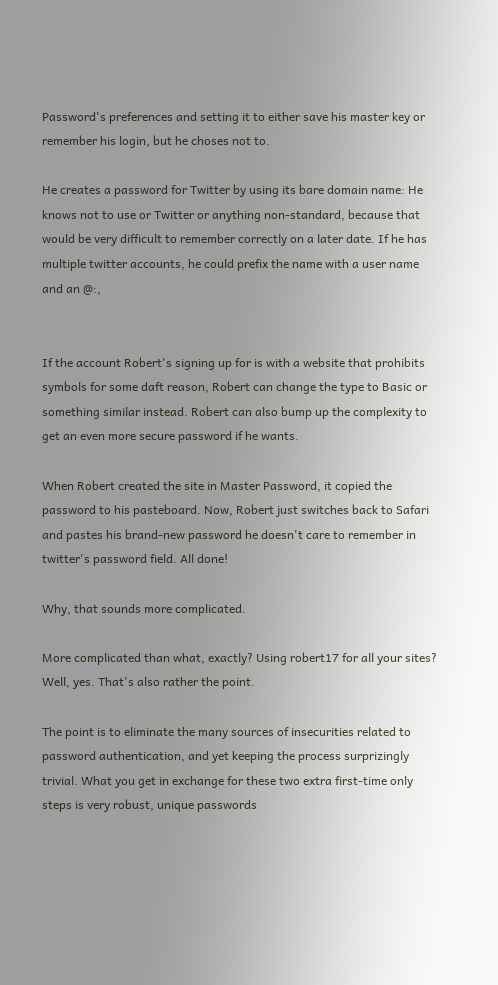Password's preferences and setting it to either save his master key or remember his login, but he choses not to.

He creates a password for Twitter by using its bare domain name: He knows not to use or Twitter or anything non-standard, because that would be very difficult to remember correctly on a later date. If he has multiple twitter accounts, he could prefix the name with a user name and an @:,


If the account Robert's signing up for is with a website that prohibits symbols for some daft reason, Robert can change the type to Basic or something similar instead. Robert can also bump up the complexity to get an even more secure password if he wants.

When Robert created the site in Master Password, it copied the password to his pasteboard. Now, Robert just switches back to Safari and pastes his brand-new password he doesn't care to remember in twitter's password field. All done!

Why, that sounds more complicated.

More complicated than what, exactly? Using robert17 for all your sites? Well, yes. That's also rather the point.

The point is to eliminate the many sources of insecurities related to password authentication, and yet keeping the process surprizingly trivial. What you get in exchange for these two extra first-time only steps is very robust, unique passwords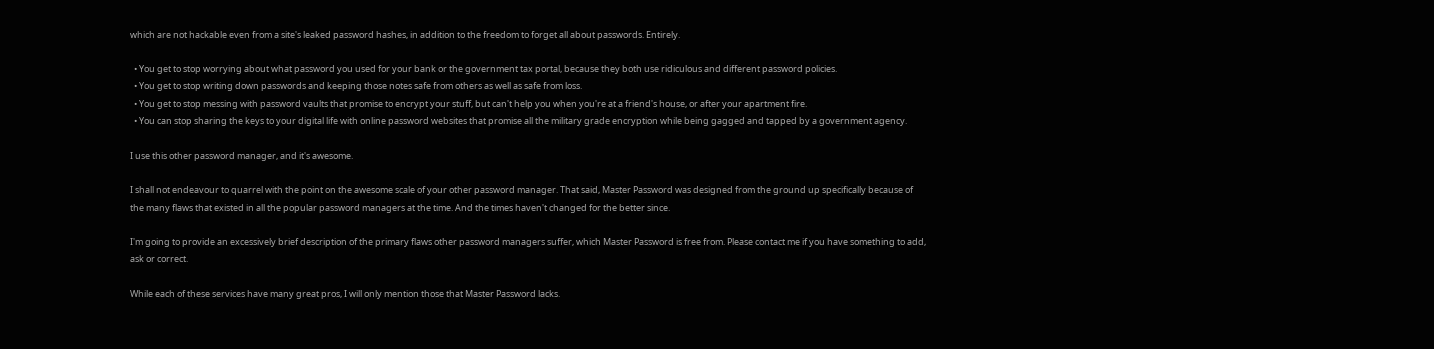which are not hackable even from a site's leaked password hashes, in addition to the freedom to forget all about passwords. Entirely.

  • You get to stop worrying about what password you used for your bank or the government tax portal, because they both use ridiculous and different password policies.
  • You get to stop writing down passwords and keeping those notes safe from others as well as safe from loss.
  • You get to stop messing with password vaults that promise to encrypt your stuff, but can't help you when you're at a friend's house, or after your apartment fire.
  • You can stop sharing the keys to your digital life with online password websites that promise all the military grade encryption while being gagged and tapped by a government agency.

I use this other password manager, and it's awesome.

I shall not endeavour to quarrel with the point on the awesome scale of your other password manager. That said, Master Password was designed from the ground up specifically because of the many flaws that existed in all the popular password managers at the time. And the times haven't changed for the better since.

I'm going to provide an excessively brief description of the primary flaws other password managers suffer, which Master Password is free from. Please contact me if you have something to add, ask or correct.

While each of these services have many great pros, I will only mention those that Master Password lacks.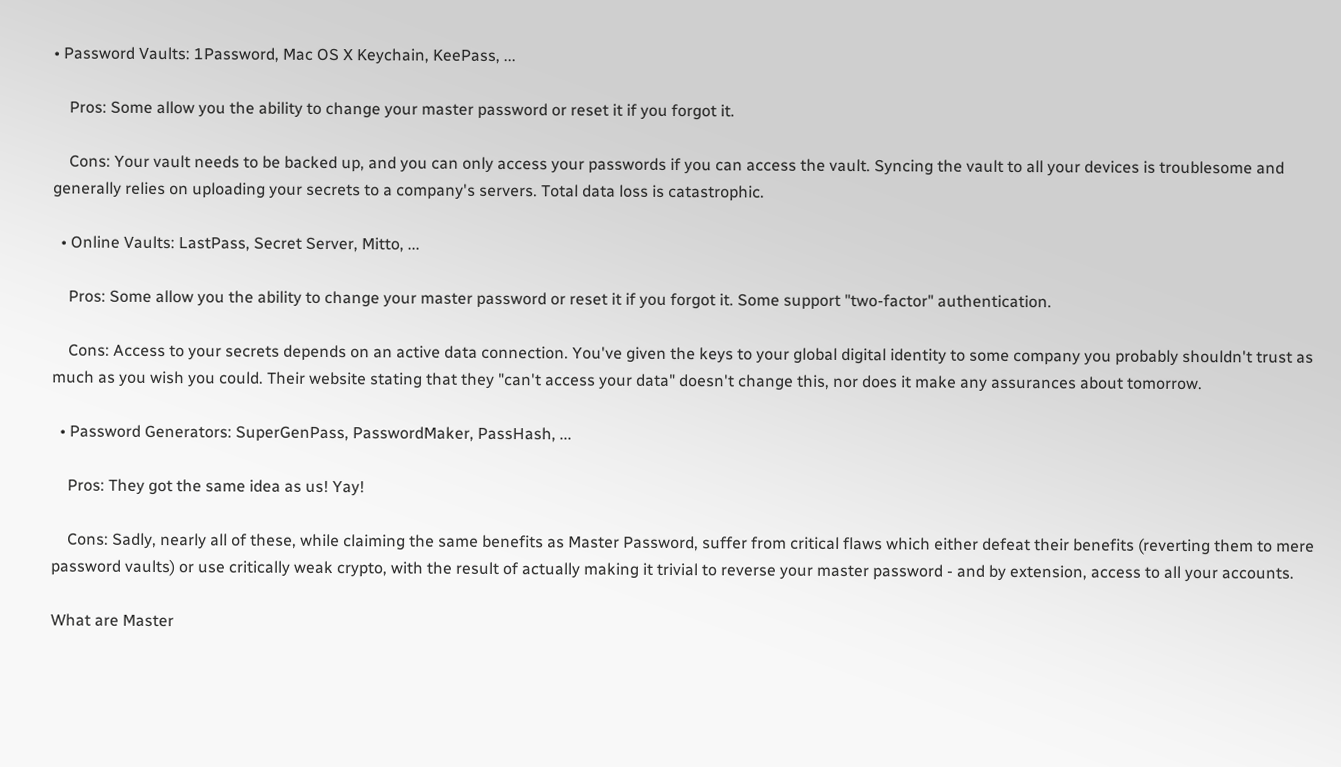• Password Vaults: 1Password, Mac OS X Keychain, KeePass, ...

    Pros: Some allow you the ability to change your master password or reset it if you forgot it.

    Cons: Your vault needs to be backed up, and you can only access your passwords if you can access the vault. Syncing the vault to all your devices is troublesome and generally relies on uploading your secrets to a company's servers. Total data loss is catastrophic.

  • Online Vaults: LastPass, Secret Server, Mitto, ...

    Pros: Some allow you the ability to change your master password or reset it if you forgot it. Some support "two-factor" authentication.

    Cons: Access to your secrets depends on an active data connection. You've given the keys to your global digital identity to some company you probably shouldn't trust as much as you wish you could. Their website stating that they "can't access your data" doesn't change this, nor does it make any assurances about tomorrow.

  • Password Generators: SuperGenPass, PasswordMaker, PassHash, ...

    Pros: They got the same idea as us! Yay!

    Cons: Sadly, nearly all of these, while claiming the same benefits as Master Password, suffer from critical flaws which either defeat their benefits (reverting them to mere password vaults) or use critically weak crypto, with the result of actually making it trivial to reverse your master password - and by extension, access to all your accounts.

What are Master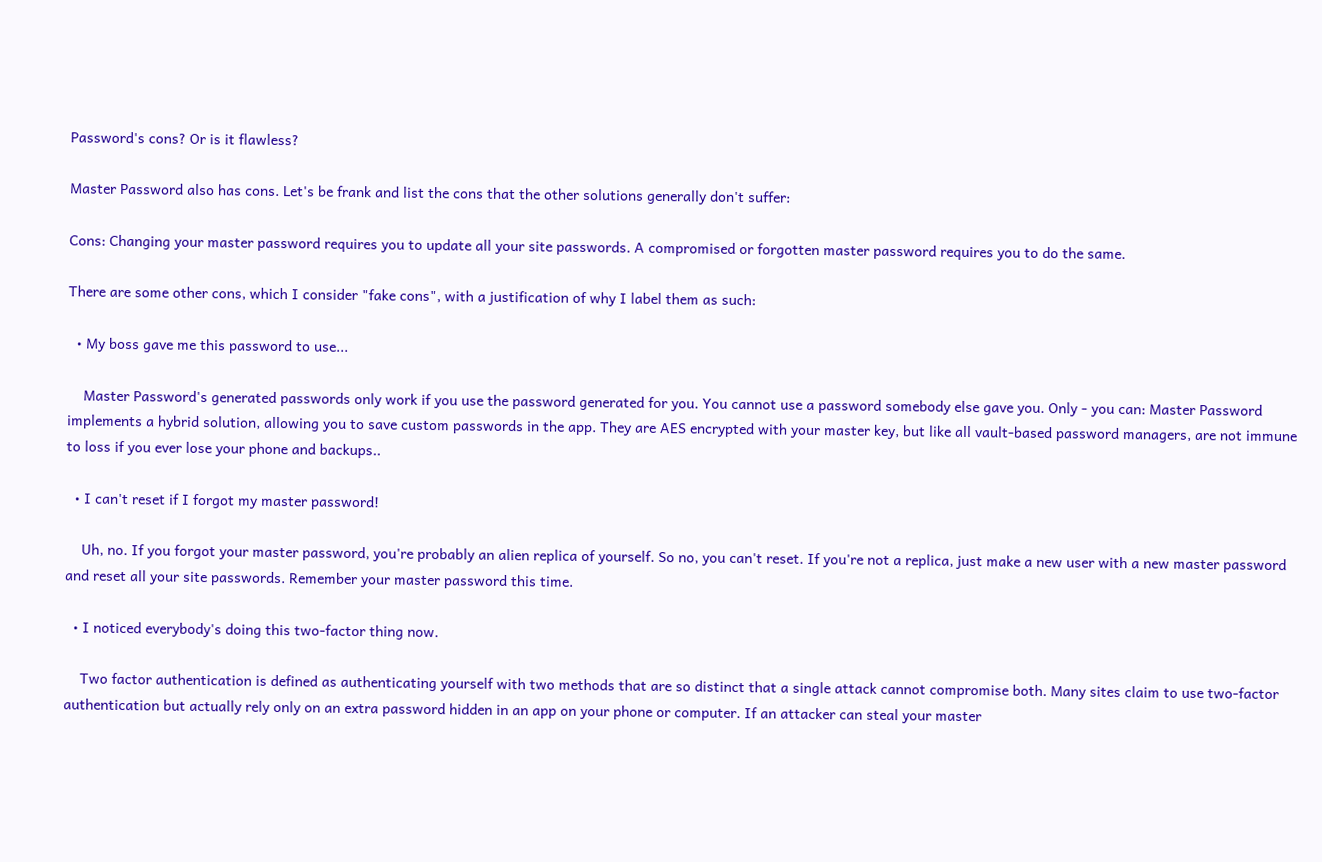Password's cons? Or is it flawless?

Master Password also has cons. Let's be frank and list the cons that the other solutions generally don't suffer:

Cons: Changing your master password requires you to update all your site passwords. A compromised or forgotten master password requires you to do the same.

There are some other cons, which I consider "fake cons", with a justification of why I label them as such:

  • My boss gave me this password to use...

    Master Password's generated passwords only work if you use the password generated for you. You cannot use a password somebody else gave you. Only - you can: Master Password implements a hybrid solution, allowing you to save custom passwords in the app. They are AES encrypted with your master key, but like all vault-based password managers, are not immune to loss if you ever lose your phone and backups..

  • I can't reset if I forgot my master password!

    Uh, no. If you forgot your master password, you're probably an alien replica of yourself. So no, you can't reset. If you're not a replica, just make a new user with a new master password and reset all your site passwords. Remember your master password this time.

  • I noticed everybody's doing this two-factor thing now.

    Two factor authentication is defined as authenticating yourself with two methods that are so distinct that a single attack cannot compromise both. Many sites claim to use two-factor authentication but actually rely only on an extra password hidden in an app on your phone or computer. If an attacker can steal your master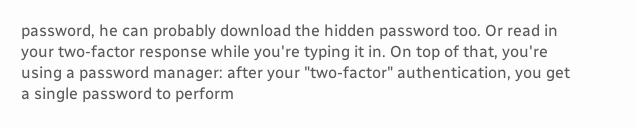password, he can probably download the hidden password too. Or read in your two-factor response while you're typing it in. On top of that, you're using a password manager: after your "two-factor" authentication, you get a single password to perform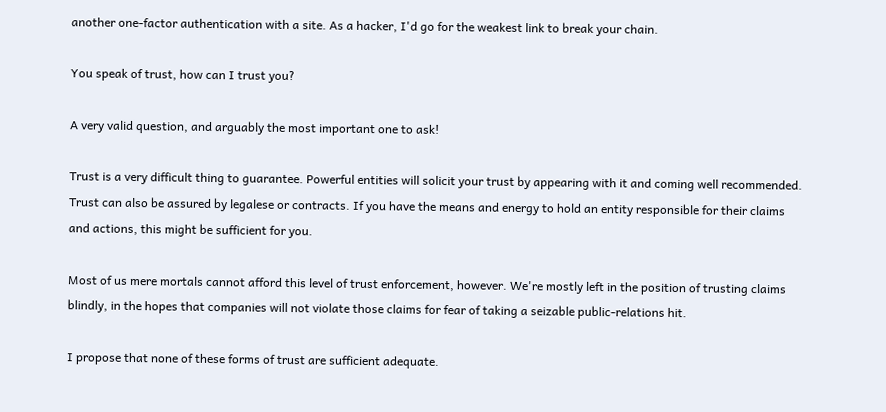another one-factor authentication with a site. As a hacker, I'd go for the weakest link to break your chain.

You speak of trust, how can I trust you?

A very valid question, and arguably the most important one to ask!

Trust is a very difficult thing to guarantee. Powerful entities will solicit your trust by appearing with it and coming well recommended. Trust can also be assured by legalese or contracts. If you have the means and energy to hold an entity responsible for their claims and actions, this might be sufficient for you.

Most of us mere mortals cannot afford this level of trust enforcement, however. We're mostly left in the position of trusting claims blindly, in the hopes that companies will not violate those claims for fear of taking a seizable public-relations hit.

I propose that none of these forms of trust are sufficient adequate.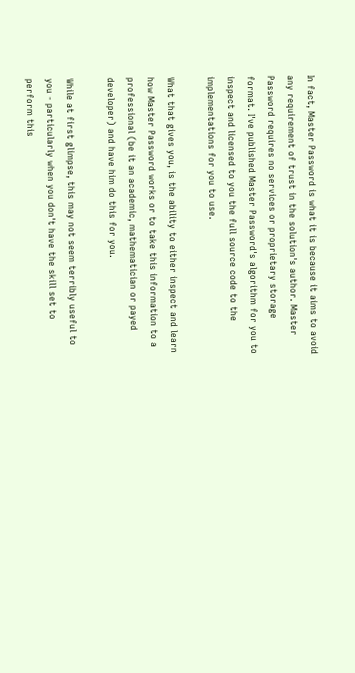In fact, Master Password is what it is because it aims to avoid any requirement of trust in the solution's author. Master Password requires no services or proprietary storage format. I've published Master Password's algorithm for you to inspect and licensed to you the full source code to the implementations for you to use.

What that gives you, is the ability to either inspect and learn how Master Password works or to take this information to a professional (be it an academic, mathematician or payed developer) and have him do this for you.

While at first glimpse, this may not seem terribly useful to you - particularly when you don't have the skill set to perform this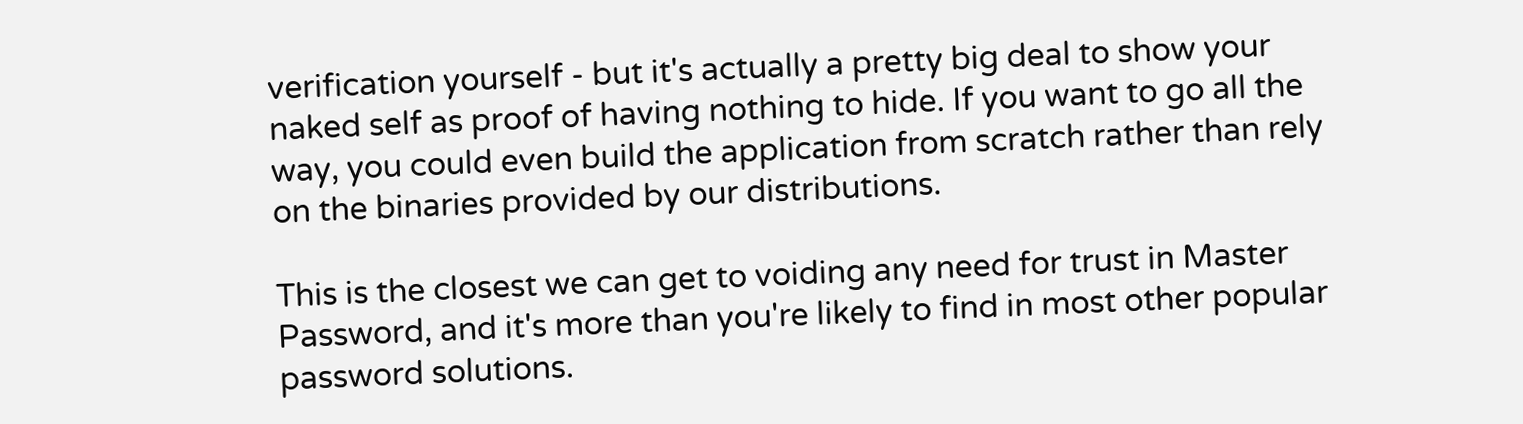verification yourself - but it's actually a pretty big deal to show your naked self as proof of having nothing to hide. If you want to go all the way, you could even build the application from scratch rather than rely on the binaries provided by our distributions.

This is the closest we can get to voiding any need for trust in Master Password, and it's more than you're likely to find in most other popular password solutions.